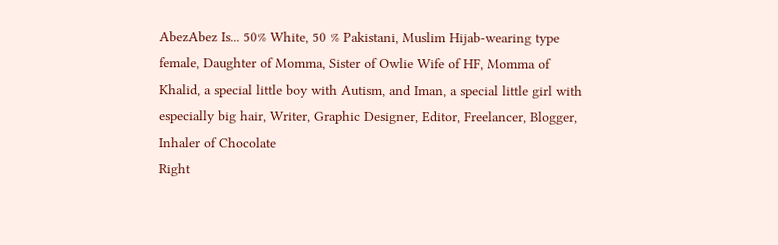AbezAbez Is... 50% White, 50 % Pakistani, Muslim Hijab-wearing type female, Daughter of Momma, Sister of Owlie Wife of HF, Momma of Khalid, a special little boy with Autism, and Iman, a special little girl with especially big hair, Writer, Graphic Designer, Editor, Freelancer, Blogger, Inhaler of Chocolate
Right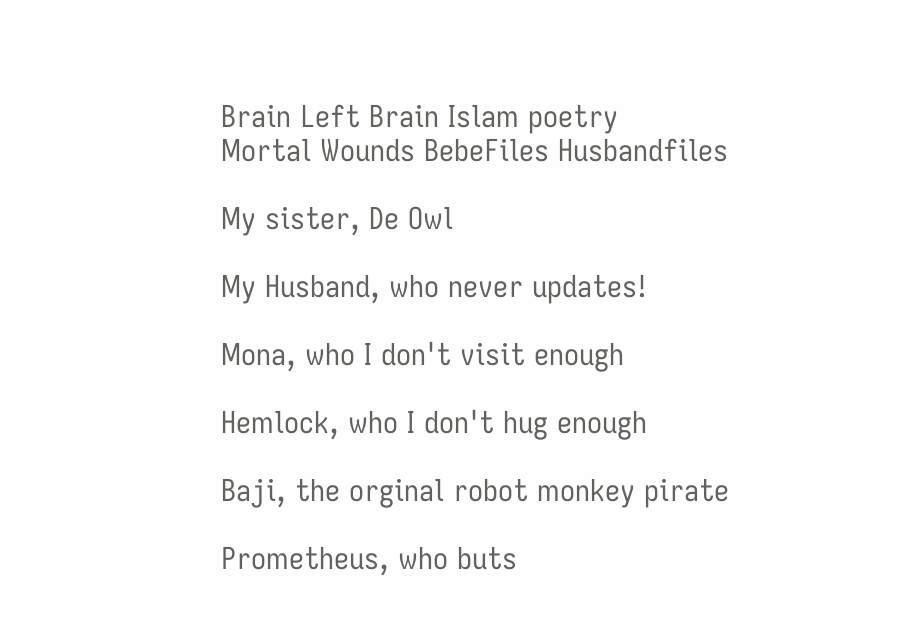Brain Left Brain Islam poetry
Mortal Wounds BebeFiles Husbandfiles

My sister, De Owl

My Husband, who never updates!

Mona, who I don't visit enough

Hemlock, who I don't hug enough

Baji, the orginal robot monkey pirate

Prometheus, who buts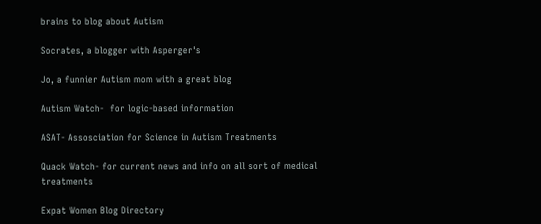brains to blog about Autism

Socrates, a blogger with Asperger's

Jo, a funnier Autism mom with a great blog

Autism Watch-  for logic-based information

ASAT- Assosciation for Science in Autism Treatments

Quack Watch- for current news and info on all sort of medical treatments

Expat Women Blog Directory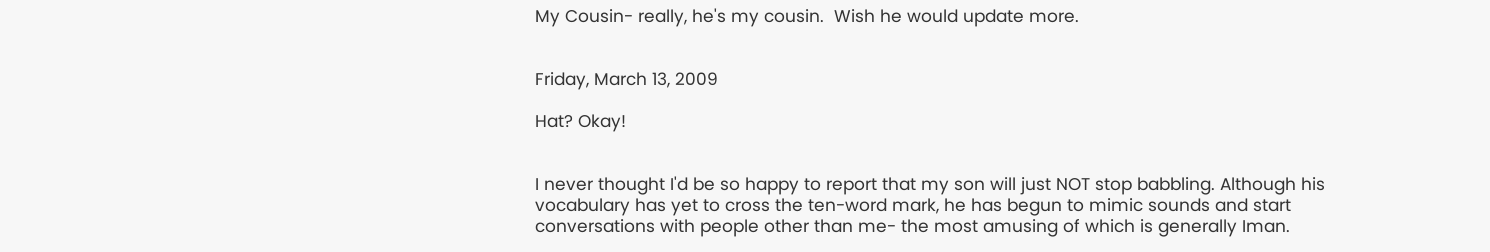My Cousin- really, he's my cousin.  Wish he would update more.


Friday, March 13, 2009

Hat? Okay!


I never thought I'd be so happy to report that my son will just NOT stop babbling. Although his vocabulary has yet to cross the ten-word mark, he has begun to mimic sounds and start conversations with people other than me- the most amusing of which is generally Iman.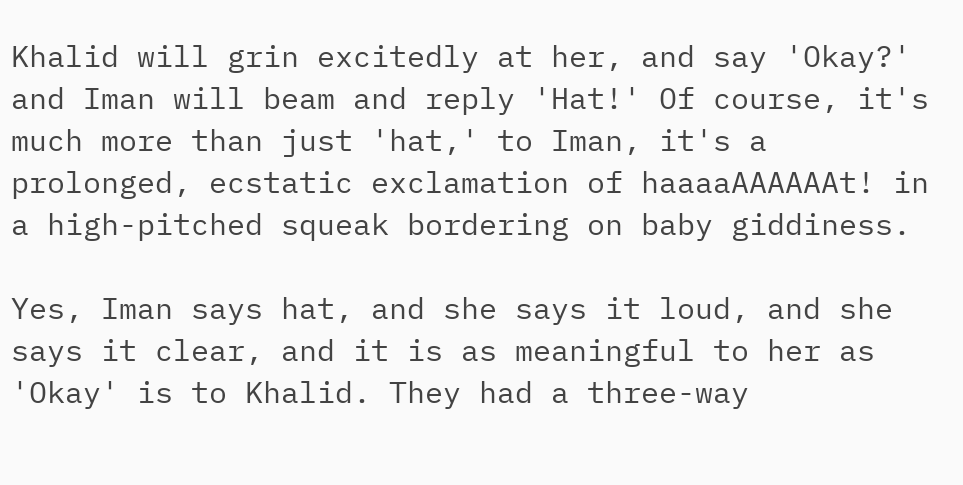Khalid will grin excitedly at her, and say 'Okay?' and Iman will beam and reply 'Hat!' Of course, it's much more than just 'hat,' to Iman, it's a prolonged, ecstatic exclamation of haaaaAAAAAAt! in a high-pitched squeak bordering on baby giddiness.

Yes, Iman says hat, and she says it loud, and she says it clear, and it is as meaningful to her as 'Okay' is to Khalid. They had a three-way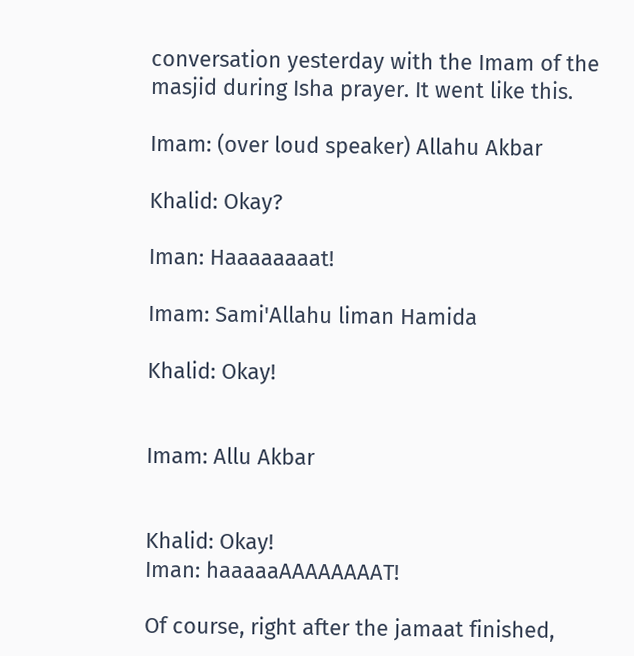conversation yesterday with the Imam of the masjid during Isha prayer. It went like this.

Imam: (over loud speaker) Allahu Akbar

Khalid: Okay?

Iman: Haaaaaaaat!

Imam: Sami'Allahu liman Hamida

Khalid: Okay!


Imam: Allu Akbar


Khalid: Okay!
Iman: haaaaaAAAAAAAAT!

Of course, right after the jamaat finished,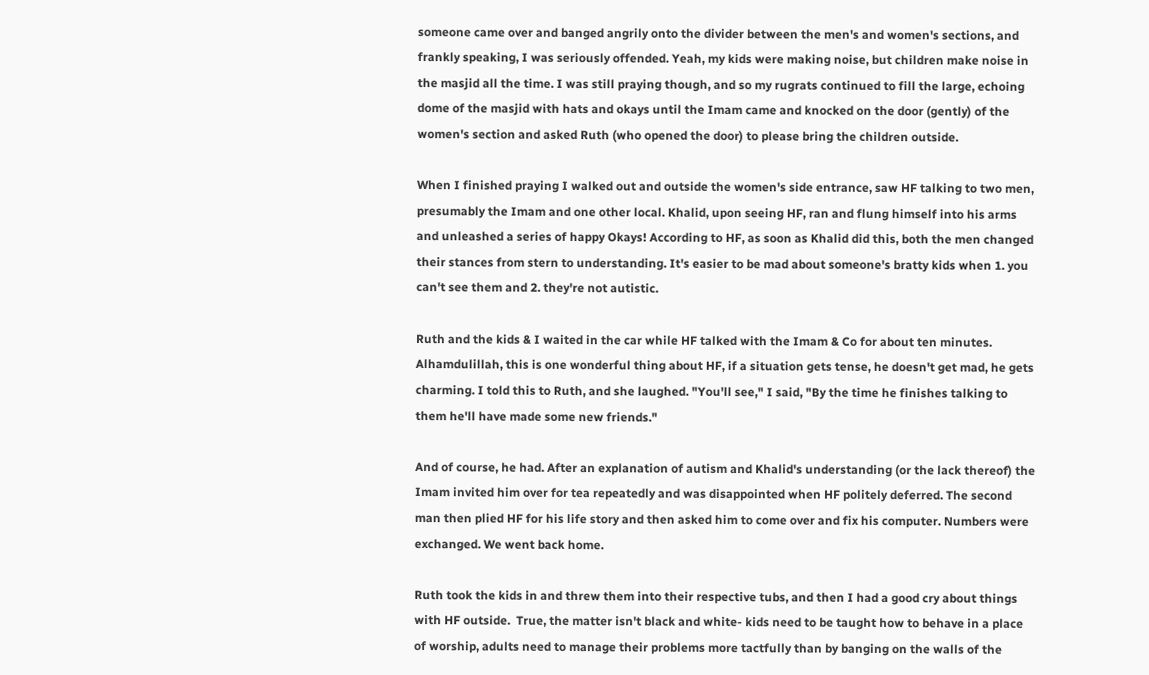someone came over and banged angrily onto the divider between the men's and women's sections, and frankly speaking, I was seriously offended. Yeah, my kids were making noise, but children make noise in the masjid all the time. I was still praying though, and so my rugrats continued to fill the large, echoing dome of the masjid with hats and okays until the Imam came and knocked on the door (gently) of the women's section and asked Ruth (who opened the door) to please bring the children outside.

When I finished praying I walked out and outside the women's side entrance, saw HF talking to two men, presumably the Imam and one other local. Khalid, upon seeing HF, ran and flung himself into his arms and unleashed a series of happy Okays! According to HF, as soon as Khalid did this, both the men changed their stances from stern to understanding. It's easier to be mad about someone's bratty kids when 1. you can't see them and 2. they're not autistic.

Ruth and the kids & I waited in the car while HF talked with the Imam & Co for about ten minutes. Alhamdulillah, this is one wonderful thing about HF, if a situation gets tense, he doesn't get mad, he gets charming. I told this to Ruth, and she laughed. "You'll see," I said, "By the time he finishes talking to them he'll have made some new friends."

And of course, he had. After an explanation of autism and Khalid's understanding (or the lack thereof) the Imam invited him over for tea repeatedly and was disappointed when HF politely deferred. The second man then plied HF for his life story and then asked him to come over and fix his computer. Numbers were exchanged. We went back home.

Ruth took the kids in and threw them into their respective tubs, and then I had a good cry about things with HF outside.  True, the matter isn't black and white- kids need to be taught how to behave in a place of worship, adults need to manage their problems more tactfully than by banging on the walls of the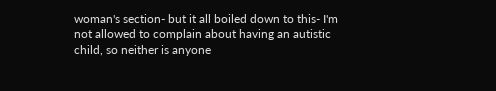woman's section- but it all boiled down to this- I'm not allowed to complain about having an autistic child, so neither is anyone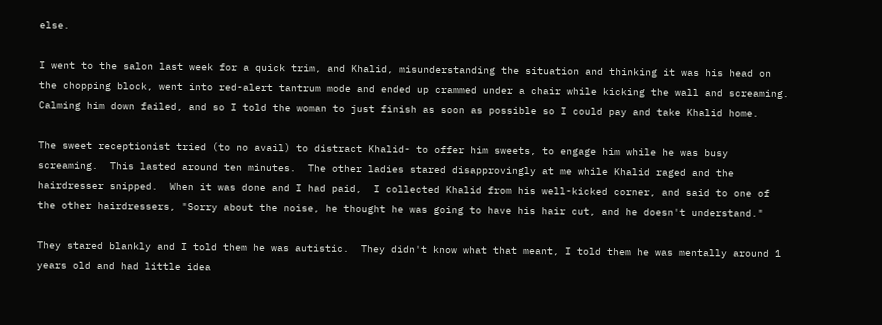else.

I went to the salon last week for a quick trim, and Khalid, misunderstanding the situation and thinking it was his head on the chopping block, went into red-alert tantrum mode and ended up crammed under a chair while kicking the wall and screaming. Calming him down failed, and so I told the woman to just finish as soon as possible so I could pay and take Khalid home.

The sweet receptionist tried (to no avail) to distract Khalid- to offer him sweets, to engage him while he was busy screaming.  This lasted around ten minutes.  The other ladies stared disapprovingly at me while Khalid raged and the hairdresser snipped.  When it was done and I had paid,  I collected Khalid from his well-kicked corner, and said to one of the other hairdressers, "Sorry about the noise, he thought he was going to have his hair cut, and he doesn't understand."

They stared blankly and I told them he was autistic.  They didn't know what that meant, I told them he was mentally around 1 years old and had little idea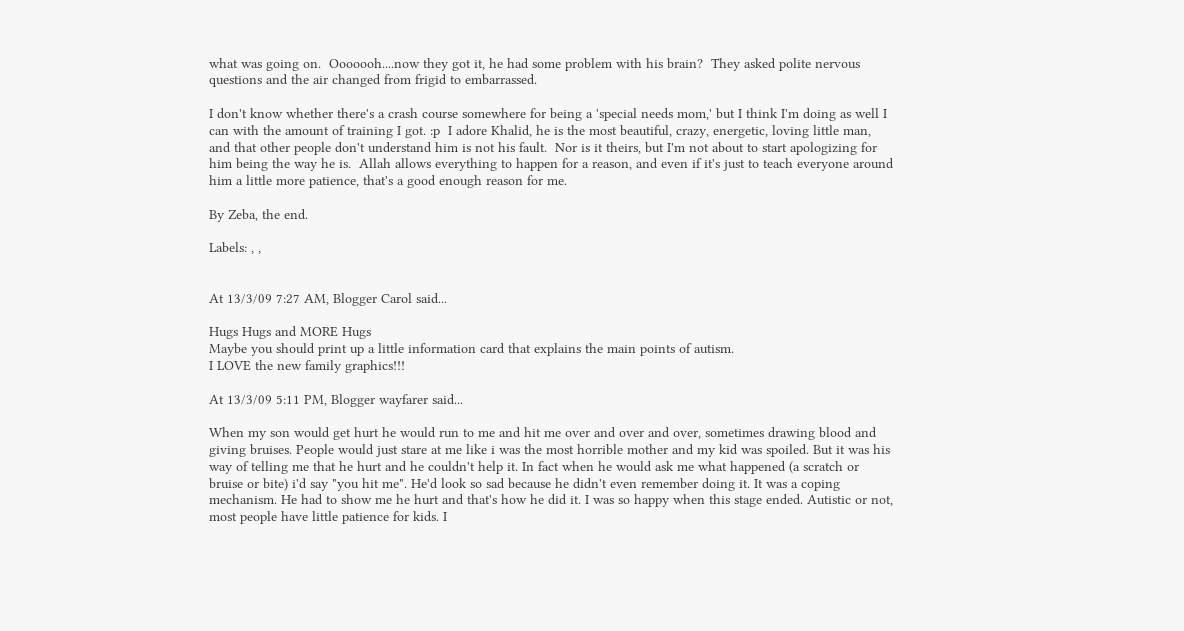what was going on.  Ooooooh....now they got it, he had some problem with his brain?  They asked polite nervous questions and the air changed from frigid to embarrassed.

I don't know whether there's a crash course somewhere for being a 'special needs mom,' but I think I'm doing as well I can with the amount of training I got. :p  I adore Khalid, he is the most beautiful, crazy, energetic, loving little man, and that other people don't understand him is not his fault.  Nor is it theirs, but I'm not about to start apologizing for him being the way he is.  Allah allows everything to happen for a reason, and even if it's just to teach everyone around him a little more patience, that's a good enough reason for me.

By Zeba, the end.

Labels: , ,


At 13/3/09 7:27 AM, Blogger Carol said...

Hugs Hugs and MORE Hugs
Maybe you should print up a little information card that explains the main points of autism.
I LOVE the new family graphics!!!

At 13/3/09 5:11 PM, Blogger wayfarer said...

When my son would get hurt he would run to me and hit me over and over and over, sometimes drawing blood and giving bruises. People would just stare at me like i was the most horrible mother and my kid was spoiled. But it was his way of telling me that he hurt and he couldn't help it. In fact when he would ask me what happened (a scratch or bruise or bite) i'd say "you hit me". He'd look so sad because he didn't even remember doing it. It was a coping mechanism. He had to show me he hurt and that's how he did it. I was so happy when this stage ended. Autistic or not, most people have little patience for kids. I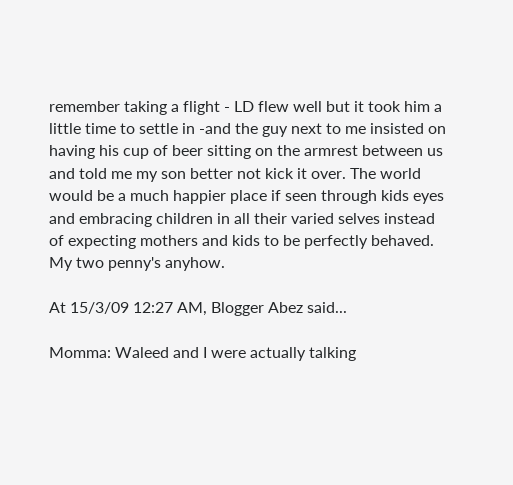remember taking a flight - LD flew well but it took him a little time to settle in -and the guy next to me insisted on having his cup of beer sitting on the armrest between us and told me my son better not kick it over. The world would be a much happier place if seen through kids eyes and embracing children in all their varied selves instead of expecting mothers and kids to be perfectly behaved. My two penny's anyhow.

At 15/3/09 12:27 AM, Blogger Abez said...

Momma: Waleed and I were actually talking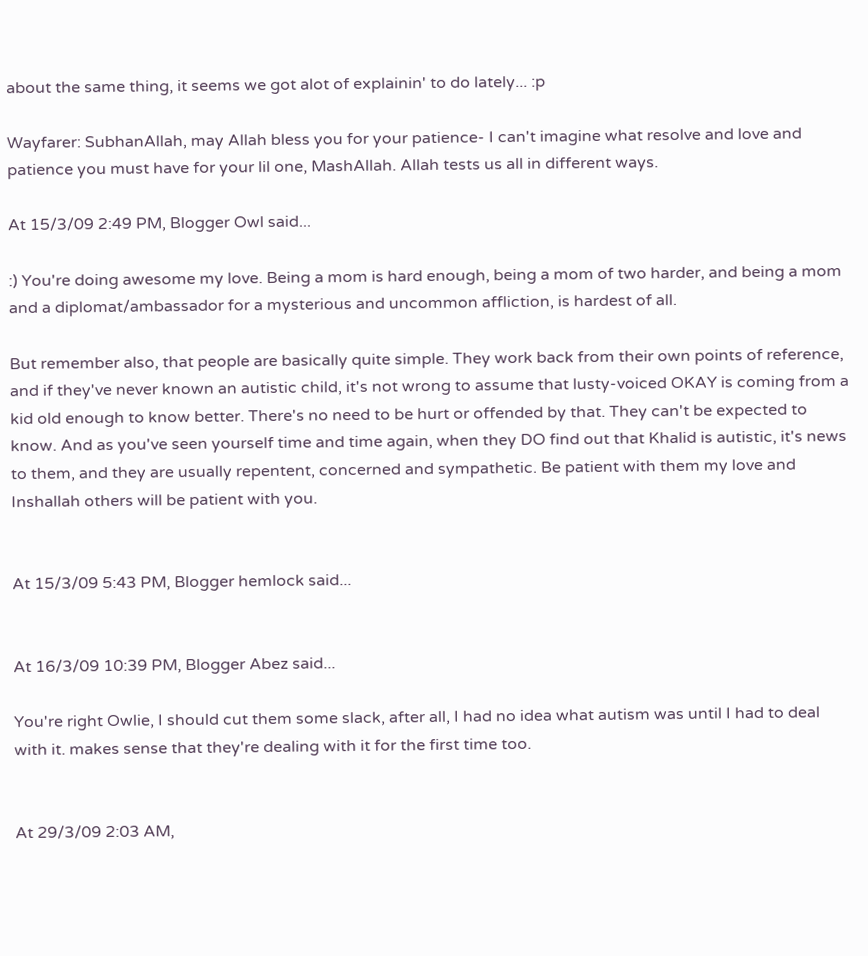about the same thing, it seems we got alot of explainin' to do lately... :p

Wayfarer: SubhanAllah, may Allah bless you for your patience- I can't imagine what resolve and love and patience you must have for your lil one, MashAllah. Allah tests us all in different ways.

At 15/3/09 2:49 PM, Blogger Owl said...

:) You're doing awesome my love. Being a mom is hard enough, being a mom of two harder, and being a mom and a diplomat/ambassador for a mysterious and uncommon affliction, is hardest of all.

But remember also, that people are basically quite simple. They work back from their own points of reference, and if they've never known an autistic child, it's not wrong to assume that lusty-voiced OKAY is coming from a kid old enough to know better. There's no need to be hurt or offended by that. They can't be expected to know. And as you've seen yourself time and time again, when they DO find out that Khalid is autistic, it's news to them, and they are usually repentent, concerned and sympathetic. Be patient with them my love and Inshallah others will be patient with you.


At 15/3/09 5:43 PM, Blogger hemlock said...


At 16/3/09 10:39 PM, Blogger Abez said...

You're right Owlie, I should cut them some slack, after all, I had no idea what autism was until I had to deal with it. makes sense that they're dealing with it for the first time too.


At 29/3/09 2:03 AM,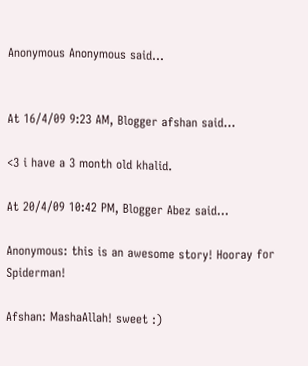Anonymous Anonymous said...


At 16/4/09 9:23 AM, Blogger afshan said...

<3 i have a 3 month old khalid.

At 20/4/09 10:42 PM, Blogger Abez said...

Anonymous: this is an awesome story! Hooray for Spiderman!

Afshan: MashaAllah! sweet :)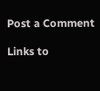Post a Comment

Links to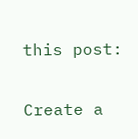this post:

Create a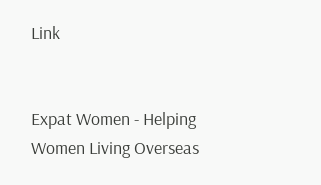Link


Expat Women - Helping Women Living Overseas